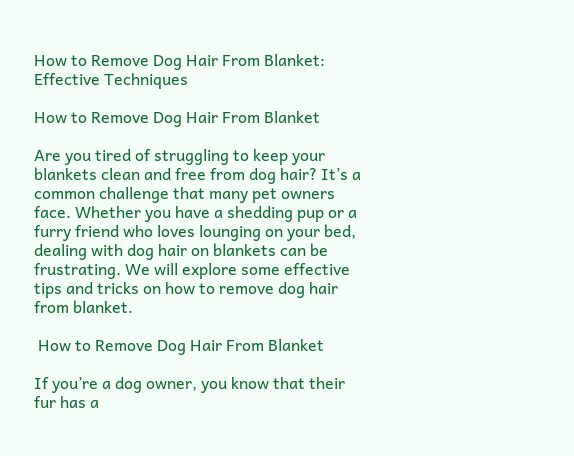How to Remove Dog Hair From Blanket: Effective Techniques

How to Remove Dog Hair From Blanket

Are you tired of struggling to keep your blankets clean and free from dog hair? It’s a common challenge that many pet owners face. Whether you have a shedding pup or a furry friend who loves lounging on your bed, dealing with dog hair on blankets can be frustrating. We will explore some effective tips and tricks on how to remove dog hair from blanket.

 How to Remove Dog Hair From Blanket

If you’re a dog owner, you know that their fur has a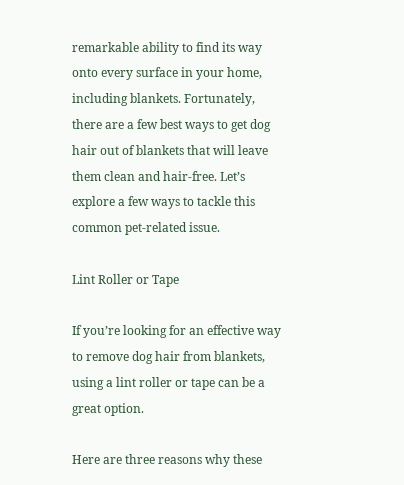remarkable ability to find its way onto every surface in your home, including blankets. Fortunately, there are a few best ways to get dog hair out of blankets that will leave them clean and hair-free. Let’s explore a few ways to tackle this common pet-related issue.

Lint Roller or Tape

If you’re looking for an effective way to remove dog hair from blankets, using a lint roller or tape can be a great option.

Here are three reasons why these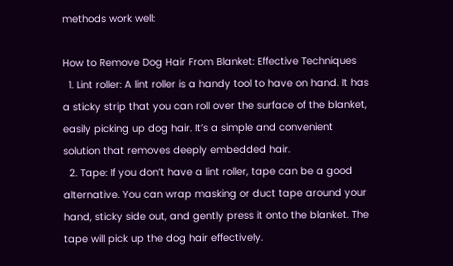methods work well:

How to Remove Dog Hair From Blanket: Effective Techniques
  1. Lint roller: A lint roller is a handy tool to have on hand. It has a sticky strip that you can roll over the surface of the blanket, easily picking up dog hair. It’s a simple and convenient solution that removes deeply embedded hair.
  2. Tape: If you don’t have a lint roller, tape can be a good alternative. You can wrap masking or duct tape around your hand, sticky side out, and gently press it onto the blanket. The tape will pick up the dog hair effectively.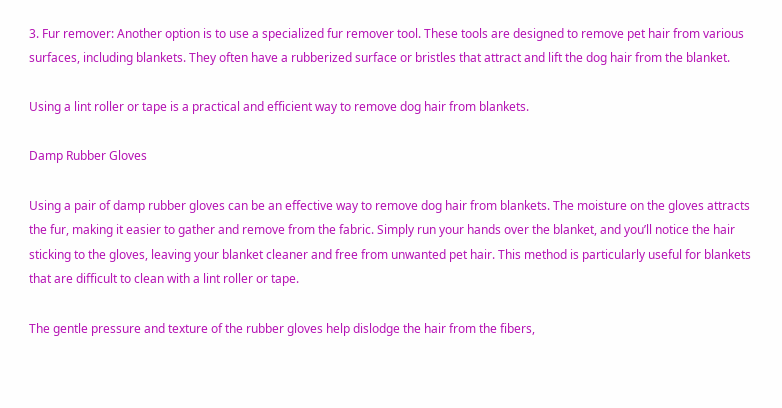3. Fur remover: Another option is to use a specialized fur remover tool. These tools are designed to remove pet hair from various surfaces, including blankets. They often have a rubberized surface or bristles that attract and lift the dog hair from the blanket.

Using a lint roller or tape is a practical and efficient way to remove dog hair from blankets.

Damp Rubber Gloves

Using a pair of damp rubber gloves can be an effective way to remove dog hair from blankets. The moisture on the gloves attracts the fur, making it easier to gather and remove from the fabric. Simply run your hands over the blanket, and you’ll notice the hair sticking to the gloves, leaving your blanket cleaner and free from unwanted pet hair. This method is particularly useful for blankets that are difficult to clean with a lint roller or tape.

The gentle pressure and texture of the rubber gloves help dislodge the hair from the fibers,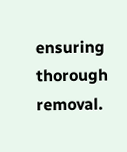ensuring thorough removal.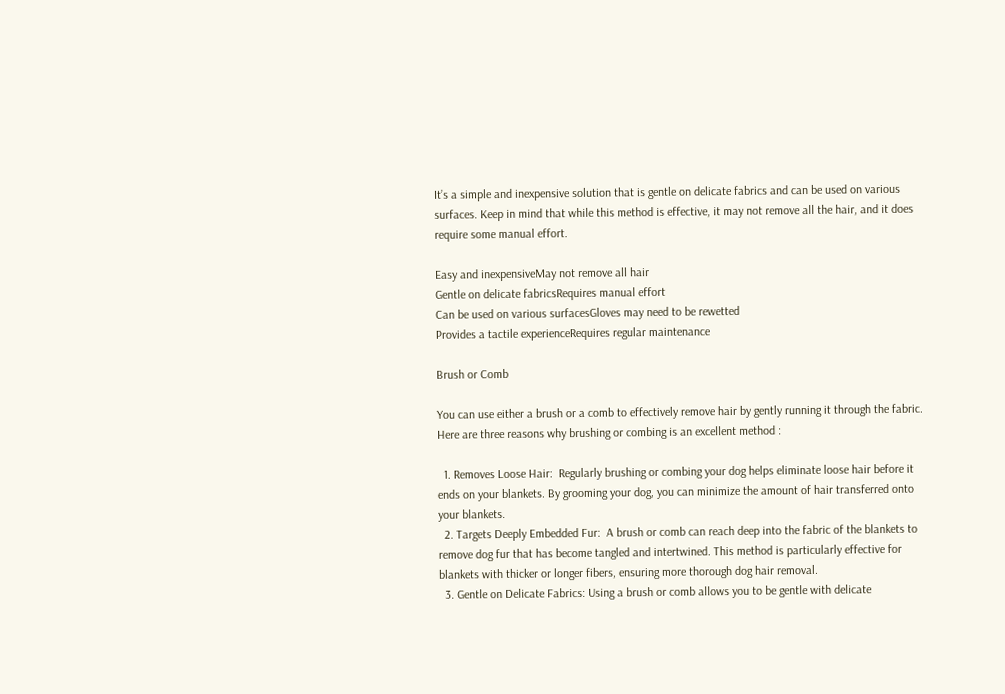It’s a simple and inexpensive solution that is gentle on delicate fabrics and can be used on various surfaces. Keep in mind that while this method is effective, it may not remove all the hair, and it does require some manual effort.

Easy and inexpensiveMay not remove all hair
Gentle on delicate fabricsRequires manual effort
Can be used on various surfacesGloves may need to be rewetted
Provides a tactile experienceRequires regular maintenance

Brush or Comb

You can use either a brush or a comb to effectively remove hair by gently running it through the fabric. Here are three reasons why brushing or combing is an excellent method :

  1. Removes Loose Hair:  Regularly brushing or combing your dog helps eliminate loose hair before it ends on your blankets. By grooming your dog, you can minimize the amount of hair transferred onto your blankets.
  2. Targets Deeply Embedded Fur:  A brush or comb can reach deep into the fabric of the blankets to remove dog fur that has become tangled and intertwined. This method is particularly effective for blankets with thicker or longer fibers, ensuring more thorough dog hair removal.
  3. Gentle on Delicate Fabrics: Using a brush or comb allows you to be gentle with delicate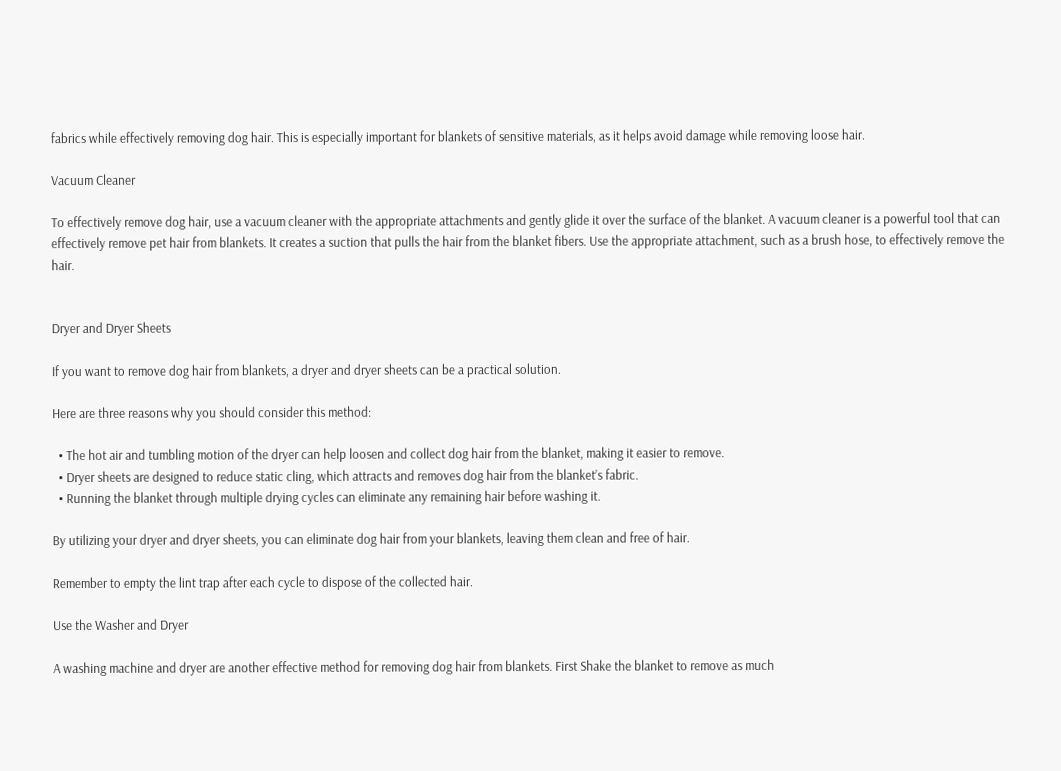fabrics while effectively removing dog hair. This is especially important for blankets of sensitive materials, as it helps avoid damage while removing loose hair.

Vacuum Cleaner

To effectively remove dog hair, use a vacuum cleaner with the appropriate attachments and gently glide it over the surface of the blanket. A vacuum cleaner is a powerful tool that can effectively remove pet hair from blankets. It creates a suction that pulls the hair from the blanket fibers. Use the appropriate attachment, such as a brush hose, to effectively remove the hair.


Dryer and Dryer Sheets

If you want to remove dog hair from blankets, a dryer and dryer sheets can be a practical solution.

Here are three reasons why you should consider this method:

  • The hot air and tumbling motion of the dryer can help loosen and collect dog hair from the blanket, making it easier to remove.
  • Dryer sheets are designed to reduce static cling, which attracts and removes dog hair from the blanket’s fabric.
  • Running the blanket through multiple drying cycles can eliminate any remaining hair before washing it.

By utilizing your dryer and dryer sheets, you can eliminate dog hair from your blankets, leaving them clean and free of hair.

Remember to empty the lint trap after each cycle to dispose of the collected hair.

Use the Washer and Dryer

A washing machine and dryer are another effective method for removing dog hair from blankets. First Shake the blanket to remove as much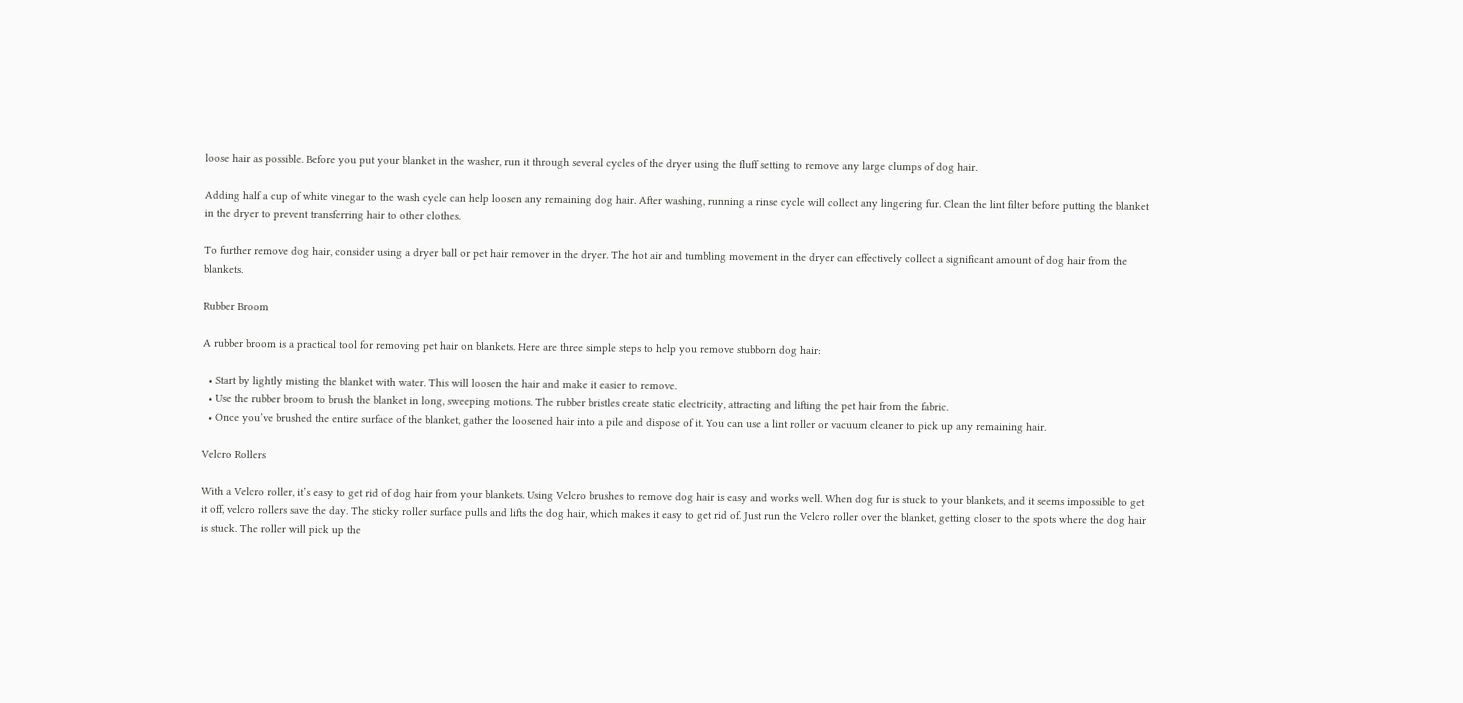loose hair as possible. Before you put your blanket in the washer, run it through several cycles of the dryer using the fluff setting to remove any large clumps of dog hair.

Adding half a cup of white vinegar to the wash cycle can help loosen any remaining dog hair. After washing, running a rinse cycle will collect any lingering fur. Clean the lint filter before putting the blanket in the dryer to prevent transferring hair to other clothes.

To further remove dog hair, consider using a dryer ball or pet hair remover in the dryer. The hot air and tumbling movement in the dryer can effectively collect a significant amount of dog hair from the blankets.

Rubber Broom

A rubber broom is a practical tool for removing pet hair on blankets. Here are three simple steps to help you remove stubborn dog hair:

  • Start by lightly misting the blanket with water. This will loosen the hair and make it easier to remove.
  • Use the rubber broom to brush the blanket in long, sweeping motions. The rubber bristles create static electricity, attracting and lifting the pet hair from the fabric.
  • Once you’ve brushed the entire surface of the blanket, gather the loosened hair into a pile and dispose of it. You can use a lint roller or vacuum cleaner to pick up any remaining hair.

Velcro Rollers

With a Velcro roller, it’s easy to get rid of dog hair from your blankets. Using Velcro brushes to remove dog hair is easy and works well. When dog fur is stuck to your blankets, and it seems impossible to get it off, velcro rollers save the day. The sticky roller surface pulls and lifts the dog hair, which makes it easy to get rid of. Just run the Velcro roller over the blanket, getting closer to the spots where the dog hair is stuck. The roller will pick up the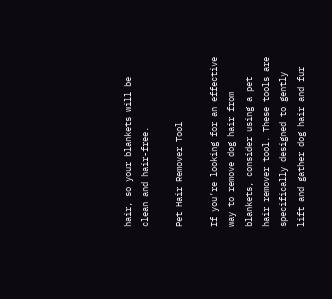hair, so your blankets will be clean and hair-free.

Pet Hair Remover Tool

If you’re looking for an effective way to remove dog hair from blankets, consider using a pet hair remover tool. These tools are specifically designed to gently lift and gather dog hair and fur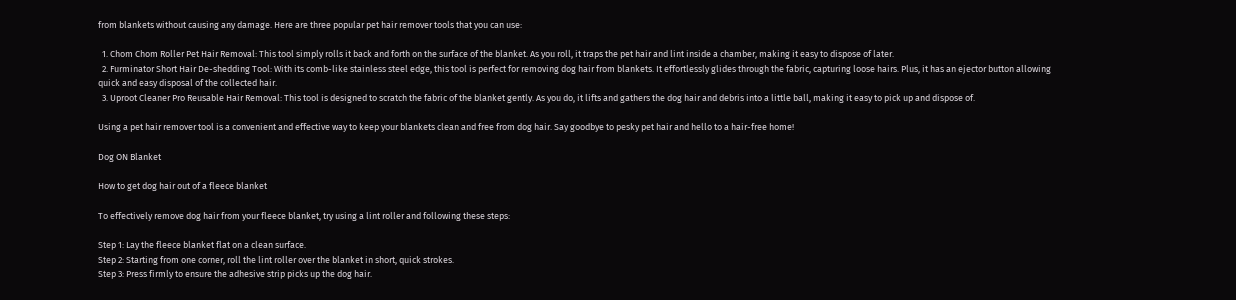from blankets without causing any damage. Here are three popular pet hair remover tools that you can use:

  1. Chom Chom Roller Pet Hair Removal: This tool simply rolls it back and forth on the surface of the blanket. As you roll, it traps the pet hair and lint inside a chamber, making it easy to dispose of later.
  2. Furminator Short Hair De-shedding Tool: With its comb-like stainless steel edge, this tool is perfect for removing dog hair from blankets. It effortlessly glides through the fabric, capturing loose hairs. Plus, it has an ejector button allowing quick and easy disposal of the collected hair.
  3. Uproot Cleaner Pro Reusable Hair Removal: This tool is designed to scratch the fabric of the blanket gently. As you do, it lifts and gathers the dog hair and debris into a little ball, making it easy to pick up and dispose of.

Using a pet hair remover tool is a convenient and effective way to keep your blankets clean and free from dog hair. Say goodbye to pesky pet hair and hello to a hair-free home!

Dog ON Blanket

How to get dog hair out of a fleece blanket

To effectively remove dog hair from your fleece blanket, try using a lint roller and following these steps:

Step 1: Lay the fleece blanket flat on a clean surface.
Step 2: Starting from one corner, roll the lint roller over the blanket in short, quick strokes.
Step 3: Press firmly to ensure the adhesive strip picks up the dog hair.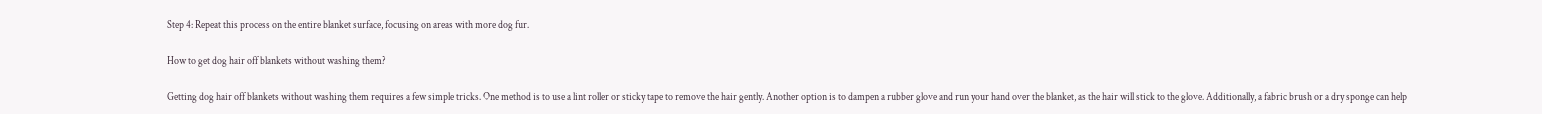Step 4: Repeat this process on the entire blanket surface, focusing on areas with more dog fur.

How to get dog hair off blankets without washing them?

Getting dog hair off blankets without washing them requires a few simple tricks. One method is to use a lint roller or sticky tape to remove the hair gently. Another option is to dampen a rubber glove and run your hand over the blanket, as the hair will stick to the glove. Additionally, a fabric brush or a dry sponge can help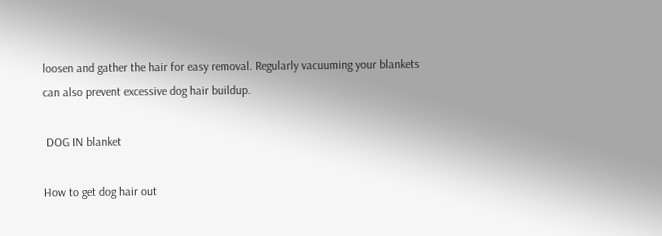loosen and gather the hair for easy removal. Regularly vacuuming your blankets can also prevent excessive dog hair buildup.

 DOG IN blanket

How to get dog hair out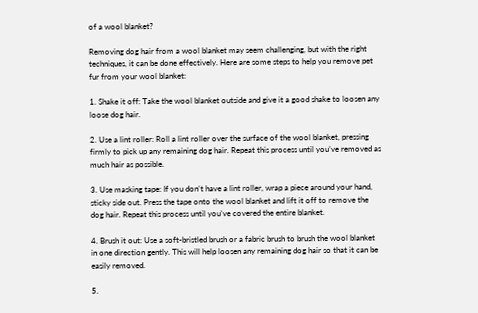of a wool blanket?

Removing dog hair from a wool blanket may seem challenging, but with the right techniques, it can be done effectively. Here are some steps to help you remove pet fur from your wool blanket:

1. Shake it off: Take the wool blanket outside and give it a good shake to loosen any loose dog hair.

2. Use a lint roller: Roll a lint roller over the surface of the wool blanket, pressing firmly to pick up any remaining dog hair. Repeat this process until you’ve removed as much hair as possible.

3. Use masking tape: If you don’t have a lint roller, wrap a piece around your hand, sticky side out. Press the tape onto the wool blanket and lift it off to remove the dog hair. Repeat this process until you’ve covered the entire blanket.

4. Brush it out: Use a soft-bristled brush or a fabric brush to brush the wool blanket in one direction gently. This will help loosen any remaining dog hair so that it can be easily removed.

5.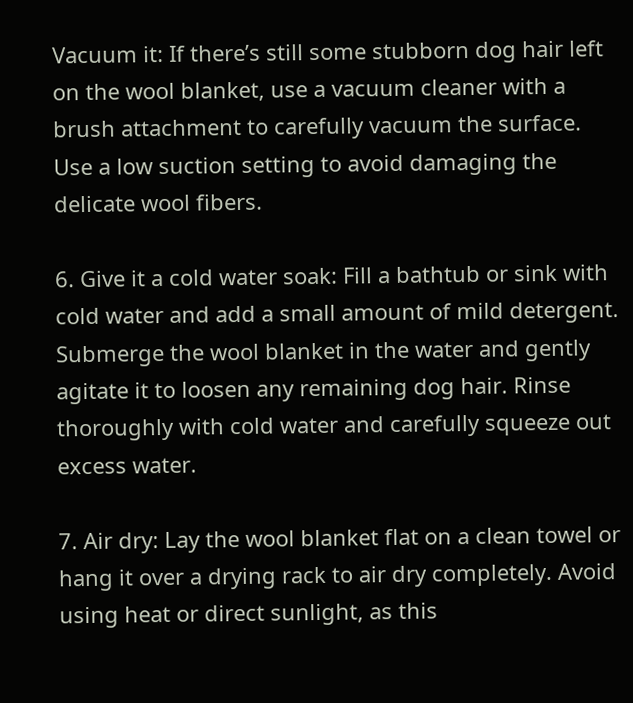Vacuum it: If there’s still some stubborn dog hair left on the wool blanket, use a vacuum cleaner with a brush attachment to carefully vacuum the surface. Use a low suction setting to avoid damaging the delicate wool fibers.

6. Give it a cold water soak: Fill a bathtub or sink with cold water and add a small amount of mild detergent. Submerge the wool blanket in the water and gently agitate it to loosen any remaining dog hair. Rinse thoroughly with cold water and carefully squeeze out excess water.

7. Air dry: Lay the wool blanket flat on a clean towel or hang it over a drying rack to air dry completely. Avoid using heat or direct sunlight, as this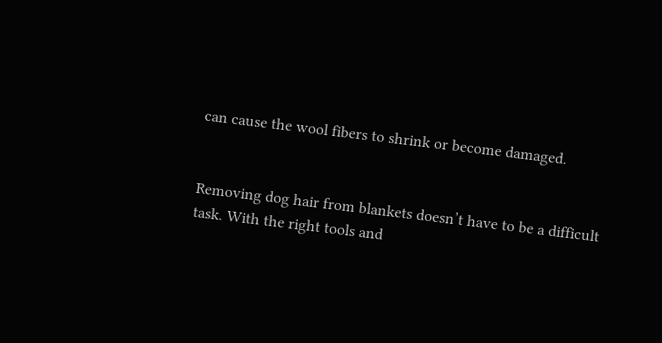can cause the wool fibers to shrink or become damaged.


Removing dog hair from blankets doesn’t have to be a difficult task. With the right tools and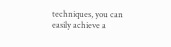techniques, you can easily achieve a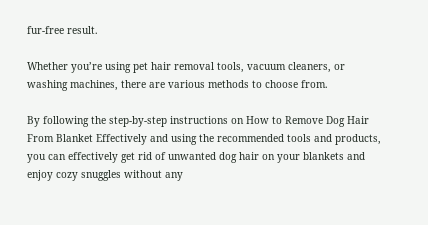fur-free result.

Whether you’re using pet hair removal tools, vacuum cleaners, or washing machines, there are various methods to choose from.

By following the step-by-step instructions on How to Remove Dog Hair From Blanket Effectively and using the recommended tools and products, you can effectively get rid of unwanted dog hair on your blankets and enjoy cozy snuggles without any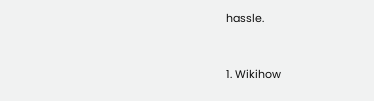hassle.


1. Wikihow